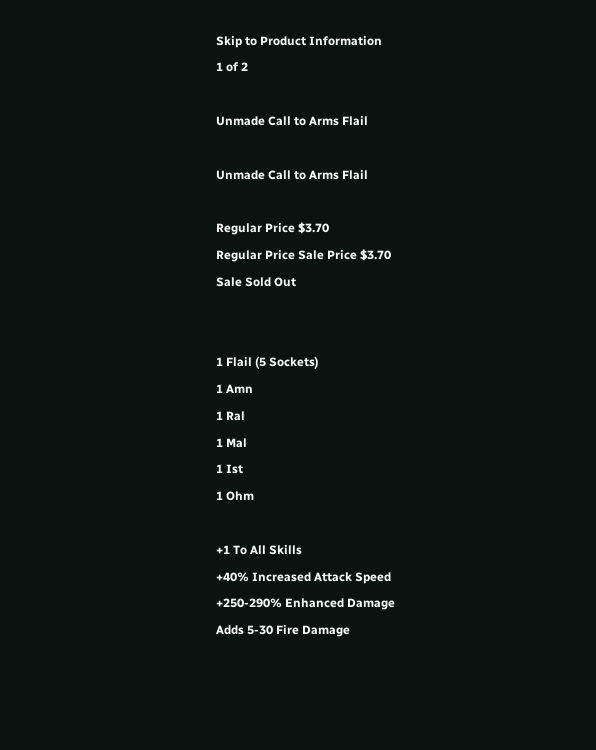Skip to Product Information
1 of 2

Unmade Call to Arms Flail

Unmade Call to Arms Flail

Regular Price $3.70
Regular Price Sale Price $3.70
Sale Sold Out


1 Flail (5 Sockets)
1 Amn
1 Ral
1 Mal
1 Ist
1 Ohm

+1 To All Skills
+40% Increased Attack Speed
+250-290% Enhanced Damage
Adds 5-30 Fire Damage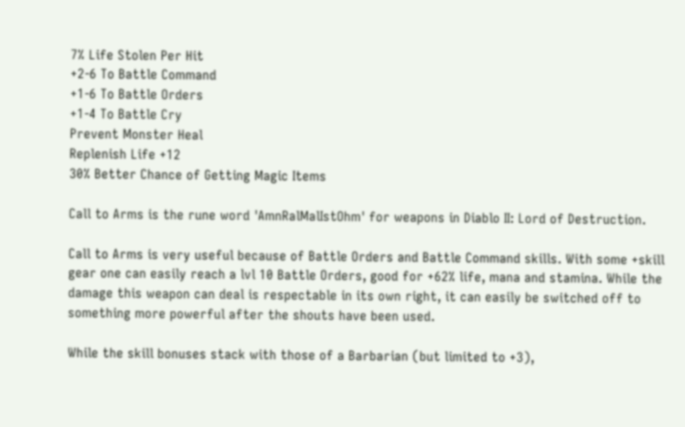7% Life Stolen Per Hit
+2-6 To Battle Command
+1-6 To Battle Orders
+1-4 To Battle Cry
Prevent Monster Heal
Replenish Life +12
30% Better Chance of Getting Magic Items

Call to Arms is the rune word 'AmnRalMalIstOhm' for weapons in Diablo II: Lord of Destruction.

Call to Arms is very useful because of Battle Orders and Battle Command skills. With some +skill gear one can easily reach a lvl 10 Battle Orders, good for +62% life, mana and stamina. While the damage this weapon can deal is respectable in its own right, it can easily be switched off to something more powerful after the shouts have been used.

While the skill bonuses stack with those of a Barbarian (but limited to +3),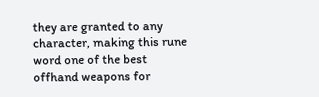they are granted to any character, making this rune word one of the best offhand weapons for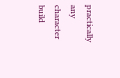practically any character build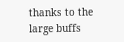thanks to the large buffs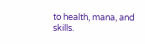to health, mana, and skills.